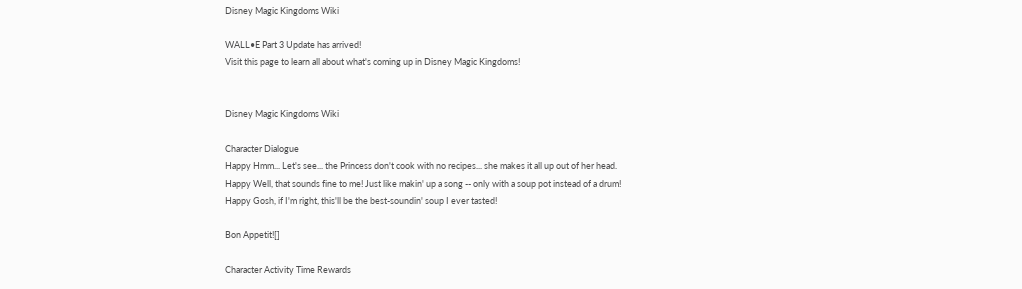Disney Magic Kingdoms Wiki

WALL•E Part 3 Update has arrived!
Visit this page to learn all about what's coming up in Disney Magic Kingdoms!


Disney Magic Kingdoms Wiki

Character Dialogue
Happy Hmm... Let's see... the Princess don't cook with no recipes... she makes it all up out of her head.
Happy Well, that sounds fine to me! Just like makin' up a song -- only with a soup pot instead of a drum!
Happy Gosh, if I'm right, this'll be the best-soundin' soup I ever tasted!

Bon Appetit![]

Character Activity Time Rewards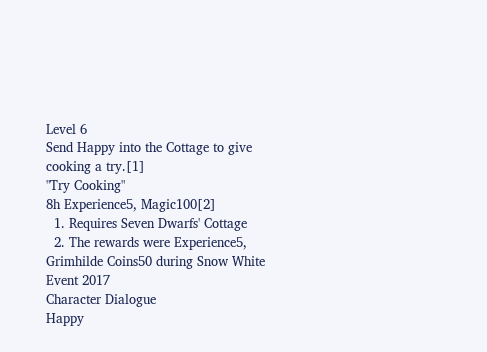Level 6
Send Happy into the Cottage to give cooking a try.[1]
"Try Cooking"
8h Experience5, Magic100[2]
  1. Requires Seven Dwarfs' Cottage
  2. The rewards were Experience5, Grimhilde Coins50 during Snow White Event 2017
Character Dialogue
Happy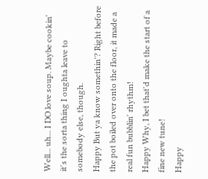Well... uh... I DO love soup. Maybe cookin' it's the sorta thing I oughta leave to somebody else, though.
Happy But ya know somethin'? Right before the pot boiled over onto the floor, it made a real fun bubblin' rhythm!
Happy Why, I bet that'd make the start of a fine new tune!
Happy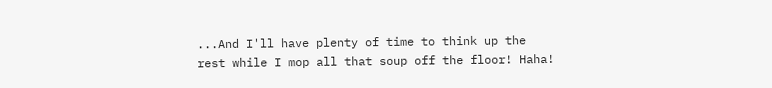...And I'll have plenty of time to think up the rest while I mop all that soup off the floor! Haha!